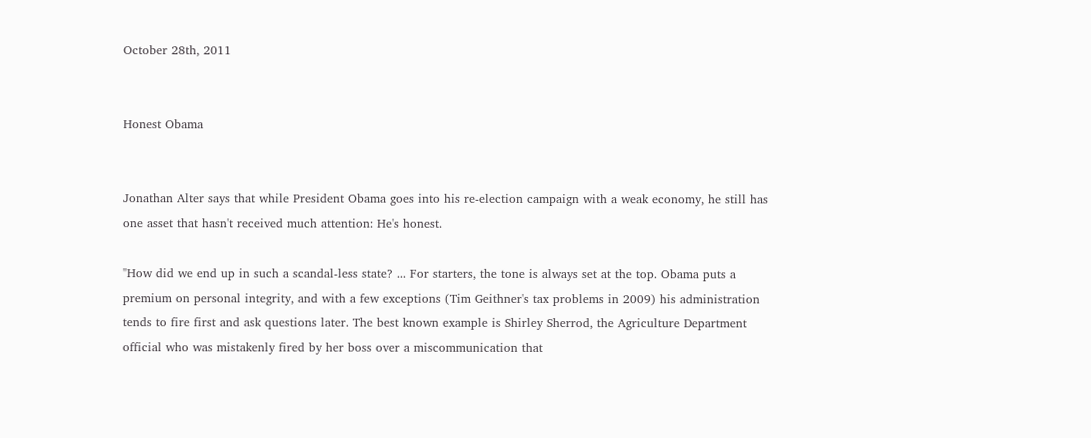October 28th, 2011


Honest Obama


Jonathan Alter says that while President Obama goes into his re-election campaign with a weak economy, he still has one asset that hasn't received much attention: He's honest.

"How did we end up in such a scandal-less state? ... For starters, the tone is always set at the top. Obama puts a premium on personal integrity, and with a few exceptions (Tim Geithner's tax problems in 2009) his administration tends to fire first and ask questions later. The best known example is Shirley Sherrod, the Agriculture Department official who was mistakenly fired by her boss over a miscommunication that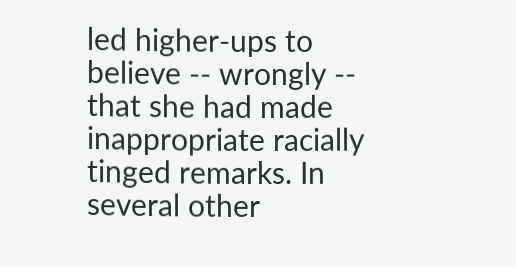led higher-ups to believe -- wrongly -- that she had made inappropriate racially tinged remarks. In several other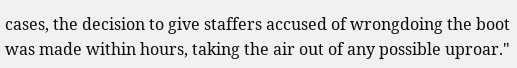cases, the decision to give staffers accused of wrongdoing the boot was made within hours, taking the air out of any possible uproar."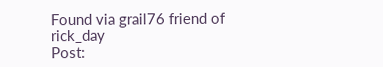Found via grail76 friend of rick_day
Post: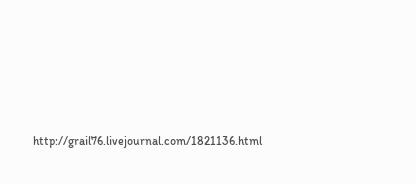http://grail76.livejournal.com/1821136.html